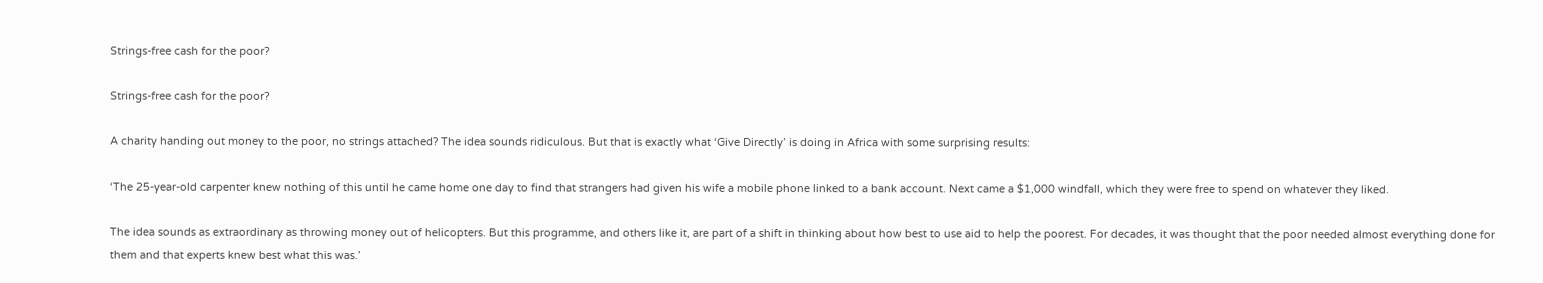Strings-free cash for the poor?

Strings-free cash for the poor?

A charity handing out money to the poor, no strings attached? The idea sounds ridiculous. But that is exactly what ‘Give Directly’ is doing in Africa with some surprising results:

‘The 25-year-old carpenter knew nothing of this until he came home one day to find that strangers had given his wife a mobile phone linked to a bank account. Next came a $1,000 windfall, which they were free to spend on whatever they liked.

The idea sounds as extraordinary as throwing money out of helicopters. But this programme, and others like it, are part of a shift in thinking about how best to use aid to help the poorest. For decades, it was thought that the poor needed almost everything done for them and that experts knew best what this was.’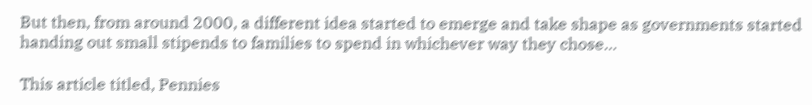But then, from around 2000, a different idea started to emerge and take shape as governments started handing out small stipends to families to spend in whichever way they chose…

This article titled, Pennies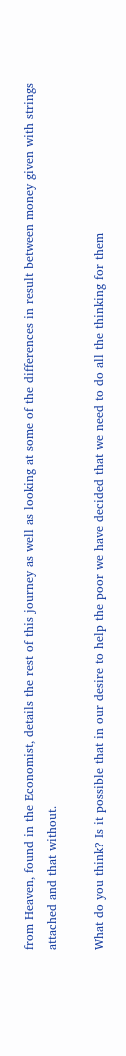from Heaven, found in the Economist, details the rest of this journey as well as looking at some of the differences in result between money given with strings attached and that without.

What do you think? Is it possible that in our desire to help the poor we have decided that we need to do all the thinking for them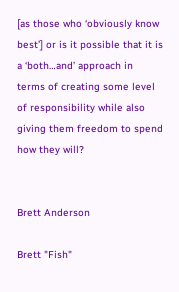[as those who ‘obviously know best’] or is it possible that it is a ‘both…and’ approach in terms of creating some level of responsibility while also giving them freedom to spend how they will?


Brett Anderson

Brett "Fish"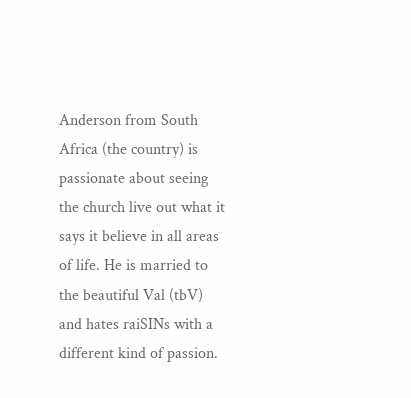Anderson from South Africa (the country) is passionate about seeing the church live out what it says it believe in all areas of life. He is married to the beautiful Val (tbV) and hates raiSINs with a different kind of passion.